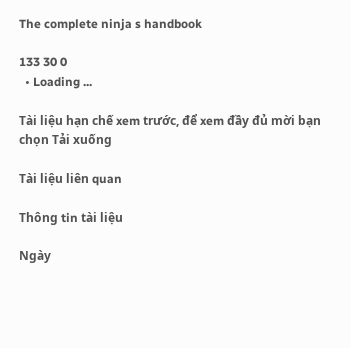The complete ninja s handbook

133 30 0
  • Loading ...

Tài liệu hạn chế xem trước, để xem đầy đủ mời bạn chọn Tải xuống

Tài liệu liên quan

Thông tin tài liệu

Ngày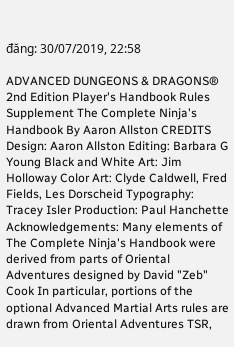đăng: 30/07/2019, 22:58

ADVANCED DUNGEONS & DRAGONS® 2nd Edition Player's Handbook Rules Supplement The Complete Ninja's Handbook By Aaron Allston CREDITS Design: Aaron Allston Editing: Barbara G Young Black and White Art: Jim Holloway Color Art: Clyde Caldwell, Fred Fields, Les Dorscheid Typography: Tracey Isler Production: Paul Hanchette Acknowledgements: Many elements of The Complete Ninja's Handbook were derived from parts of Oriental Adventures designed by David "Zeb" Cook In particular, portions of the optional Advanced Martial Arts rules are drawn from Oriental Adventures TSR,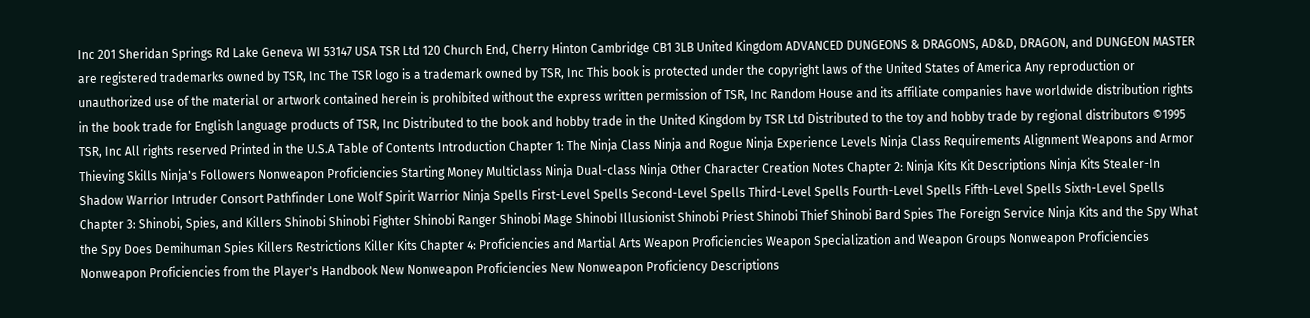Inc 201 Sheridan Springs Rd Lake Geneva WI 53147 USA TSR Ltd 120 Church End, Cherry Hinton Cambridge CB1 3LB United Kingdom ADVANCED DUNGEONS & DRAGONS, AD&D, DRAGON, and DUNGEON MASTER are registered trademarks owned by TSR, Inc The TSR logo is a trademark owned by TSR, Inc This book is protected under the copyright laws of the United States of America Any reproduction or unauthorized use of the material or artwork contained herein is prohibited without the express written permission of TSR, Inc Random House and its affiliate companies have worldwide distribution rights in the book trade for English language products of TSR, Inc Distributed to the book and hobby trade in the United Kingdom by TSR Ltd Distributed to the toy and hobby trade by regional distributors ©1995 TSR, Inc All rights reserved Printed in the U.S.A Table of Contents Introduction Chapter 1: The Ninja Class Ninja and Rogue Ninja Experience Levels Ninja Class Requirements Alignment Weapons and Armor Thieving Skills Ninja's Followers Nonweapon Proficiencies Starting Money Multiclass Ninja Dual-class Ninja Other Character Creation Notes Chapter 2: Ninja Kits Kit Descriptions Ninja Kits Stealer-In Shadow Warrior Intruder Consort Pathfinder Lone Wolf Spirit Warrior Ninja Spells First-Level Spells Second-Level Spells Third-Level Spells Fourth-Level Spells Fifth-Level Spells Sixth-Level Spells Chapter 3: Shinobi, Spies, and Killers Shinobi Shinobi Fighter Shinobi Ranger Shinobi Mage Shinobi Illusionist Shinobi Priest Shinobi Thief Shinobi Bard Spies The Foreign Service Ninja Kits and the Spy What the Spy Does Demihuman Spies Killers Restrictions Killer Kits Chapter 4: Proficiencies and Martial Arts Weapon Proficiencies Weapon Specialization and Weapon Groups Nonweapon Proficiencies Nonweapon Proficiencies from the Player's Handbook New Nonweapon Proficiencies New Nonweapon Proficiency Descriptions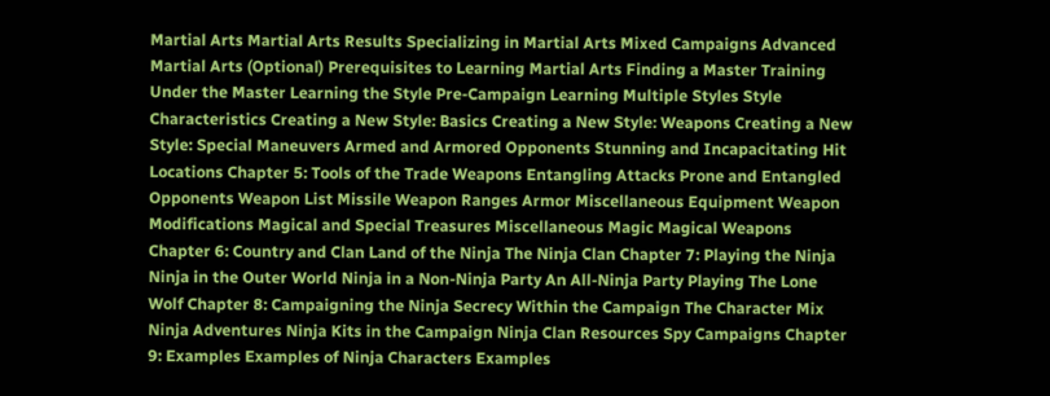Martial Arts Martial Arts Results Specializing in Martial Arts Mixed Campaigns Advanced Martial Arts (Optional) Prerequisites to Learning Martial Arts Finding a Master Training Under the Master Learning the Style Pre-Campaign Learning Multiple Styles Style Characteristics Creating a New Style: Basics Creating a New Style: Weapons Creating a New Style: Special Maneuvers Armed and Armored Opponents Stunning and Incapacitating Hit Locations Chapter 5: Tools of the Trade Weapons Entangling Attacks Prone and Entangled Opponents Weapon List Missile Weapon Ranges Armor Miscellaneous Equipment Weapon Modifications Magical and Special Treasures Miscellaneous Magic Magical Weapons Chapter 6: Country and Clan Land of the Ninja The Ninja Clan Chapter 7: Playing the Ninja Ninja in the Outer World Ninja in a Non-Ninja Party An All-Ninja Party Playing The Lone Wolf Chapter 8: Campaigning the Ninja Secrecy Within the Campaign The Character Mix Ninja Adventures Ninja Kits in the Campaign Ninja Clan Resources Spy Campaigns Chapter 9: Examples Examples of Ninja Characters Examples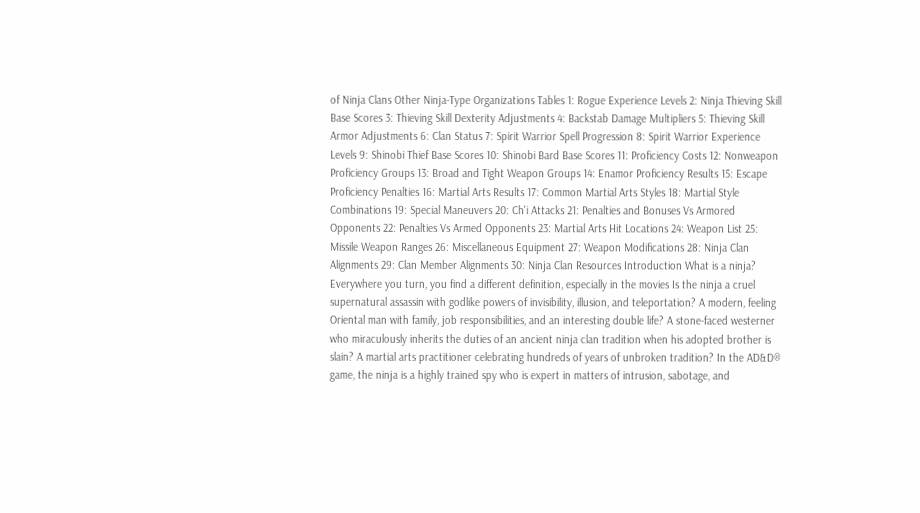of Ninja Clans Other Ninja-Type Organizations Tables 1: Rogue Experience Levels 2: Ninja Thieving Skill Base Scores 3: Thieving Skill Dexterity Adjustments 4: Backstab Damage Multipliers 5: Thieving Skill Armor Adjustments 6: Clan Status 7: Spirit Warrior Spell Progression 8: Spirit Warrior Experience Levels 9: Shinobi Thief Base Scores 10: Shinobi Bard Base Scores 11: Proficiency Costs 12: Nonweapon Proficiency Groups 13: Broad and Tight Weapon Groups 14: Enamor Proficiency Results 15: Escape Proficiency Penalties 16: Martial Arts Results 17: Common Martial Arts Styles 18: Martial Style Combinations 19: Special Maneuvers 20: Ch'i Attacks 21: Penalties and Bonuses Vs Armored Opponents 22: Penalties Vs Armed Opponents 23: Martial Arts Hit Locations 24: Weapon List 25: Missile Weapon Ranges 26: Miscellaneous Equipment 27: Weapon Modifications 28: Ninja Clan Alignments 29: Clan Member Alignments 30: Ninja Clan Resources Introduction What is a ninja? Everywhere you turn, you find a different definition, especially in the movies Is the ninja a cruel supernatural assassin with godlike powers of invisibility, illusion, and teleportation? A modern, feeling Oriental man with family, job responsibilities, and an interesting double life? A stone-faced westerner who miraculously inherits the duties of an ancient ninja clan tradition when his adopted brother is slain? A martial arts practitioner celebrating hundreds of years of unbroken tradition? In the AD&D® game, the ninja is a highly trained spy who is expert in matters of intrusion, sabotage, and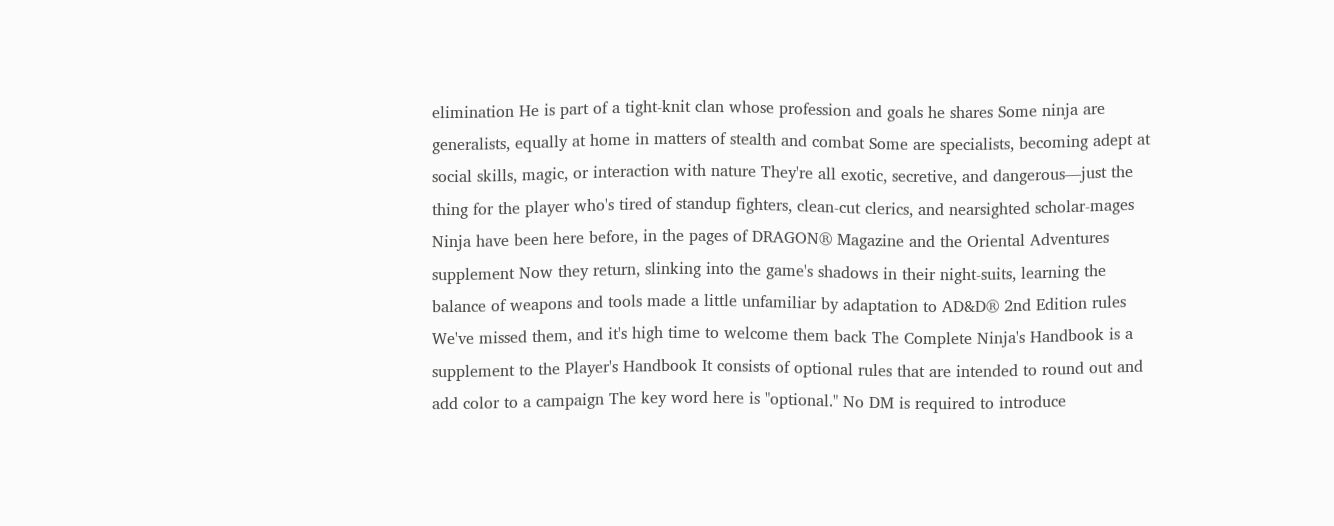elimination He is part of a tight-knit clan whose profession and goals he shares Some ninja are generalists, equally at home in matters of stealth and combat Some are specialists, becoming adept at social skills, magic, or interaction with nature They're all exotic, secretive, and dangerous—just the thing for the player who's tired of standup fighters, clean-cut clerics, and nearsighted scholar-mages Ninja have been here before, in the pages of DRAGON® Magazine and the Oriental Adventures supplement Now they return, slinking into the game's shadows in their night-suits, learning the balance of weapons and tools made a little unfamiliar by adaptation to AD&D® 2nd Edition rules We've missed them, and it's high time to welcome them back The Complete Ninja's Handbook is a supplement to the Player's Handbook It consists of optional rules that are intended to round out and add color to a campaign The key word here is "optional." No DM is required to introduce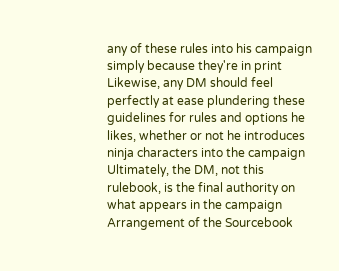any of these rules into his campaign simply because they're in print Likewise, any DM should feel perfectly at ease plundering these guidelines for rules and options he likes, whether or not he introduces ninja characters into the campaign Ultimately, the DM, not this rulebook, is the final authority on what appears in the campaign Arrangement of the Sourcebook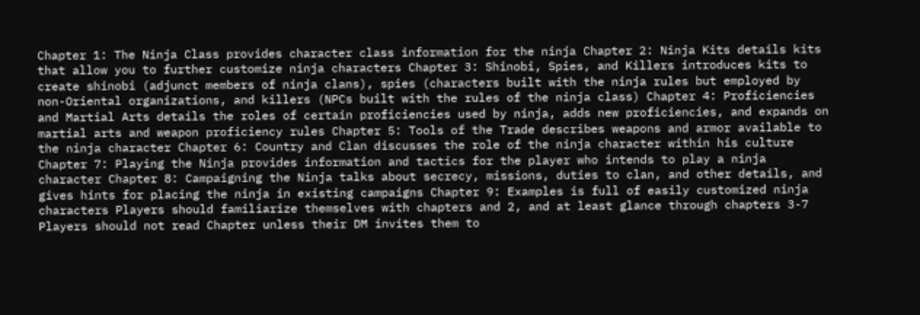Chapter 1: The Ninja Class provides character class information for the ninja Chapter 2: Ninja Kits details kits that allow you to further customize ninja characters Chapter 3: Shinobi, Spies, and Killers introduces kits to create shinobi (adjunct members of ninja clans), spies (characters built with the ninja rules but employed by non-Oriental organizations, and killers (NPCs built with the rules of the ninja class) Chapter 4: Proficiencies and Martial Arts details the roles of certain proficiencies used by ninja, adds new proficiencies, and expands on martial arts and weapon proficiency rules Chapter 5: Tools of the Trade describes weapons and armor available to the ninja character Chapter 6: Country and Clan discusses the role of the ninja character within his culture Chapter 7: Playing the Ninja provides information and tactics for the player who intends to play a ninja character Chapter 8: Campaigning the Ninja talks about secrecy, missions, duties to clan, and other details, and gives hints for placing the ninja in existing campaigns Chapter 9: Examples is full of easily customized ninja characters Players should familiarize themselves with chapters and 2, and at least glance through chapters 3-7 Players should not read Chapter unless their DM invites them to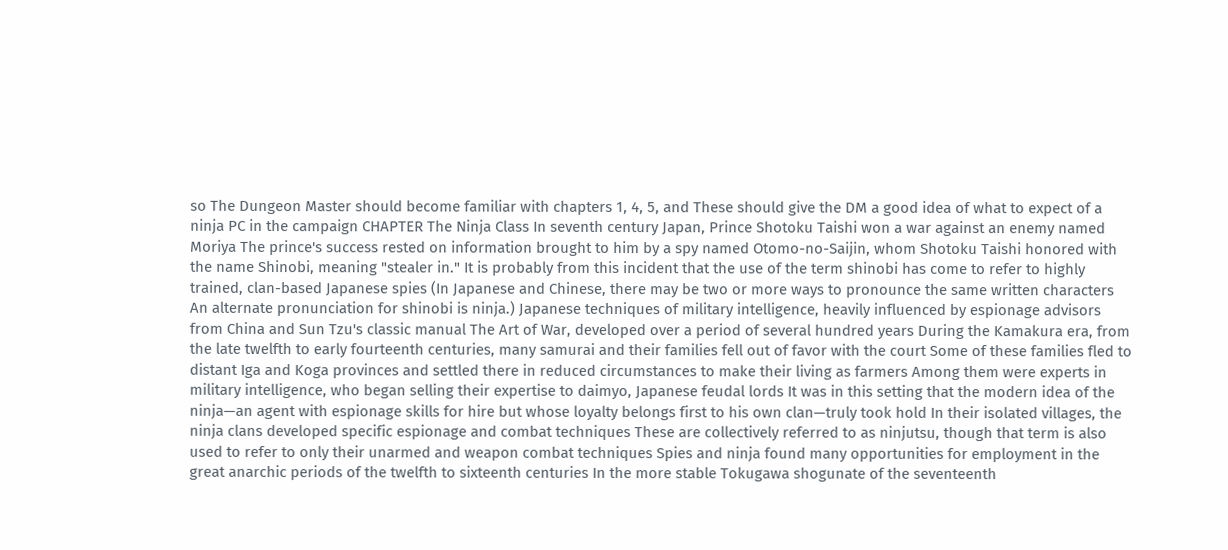so The Dungeon Master should become familiar with chapters 1, 4, 5, and These should give the DM a good idea of what to expect of a ninja PC in the campaign CHAPTER The Ninja Class In seventh century Japan, Prince Shotoku Taishi won a war against an enemy named Moriya The prince's success rested on information brought to him by a spy named Otomo-no-Saijin, whom Shotoku Taishi honored with the name Shinobi, meaning "stealer in." It is probably from this incident that the use of the term shinobi has come to refer to highly trained, clan-based Japanese spies (In Japanese and Chinese, there may be two or more ways to pronounce the same written characters An alternate pronunciation for shinobi is ninja.) Japanese techniques of military intelligence, heavily influenced by espionage advisors from China and Sun Tzu's classic manual The Art of War, developed over a period of several hundred years During the Kamakura era, from the late twelfth to early fourteenth centuries, many samurai and their families fell out of favor with the court Some of these families fled to distant Iga and Koga provinces and settled there in reduced circumstances to make their living as farmers Among them were experts in military intelligence, who began selling their expertise to daimyo, Japanese feudal lords It was in this setting that the modern idea of the ninja—an agent with espionage skills for hire but whose loyalty belongs first to his own clan—truly took hold In their isolated villages, the ninja clans developed specific espionage and combat techniques These are collectively referred to as ninjutsu, though that term is also used to refer to only their unarmed and weapon combat techniques Spies and ninja found many opportunities for employment in the great anarchic periods of the twelfth to sixteenth centuries In the more stable Tokugawa shogunate of the seventeenth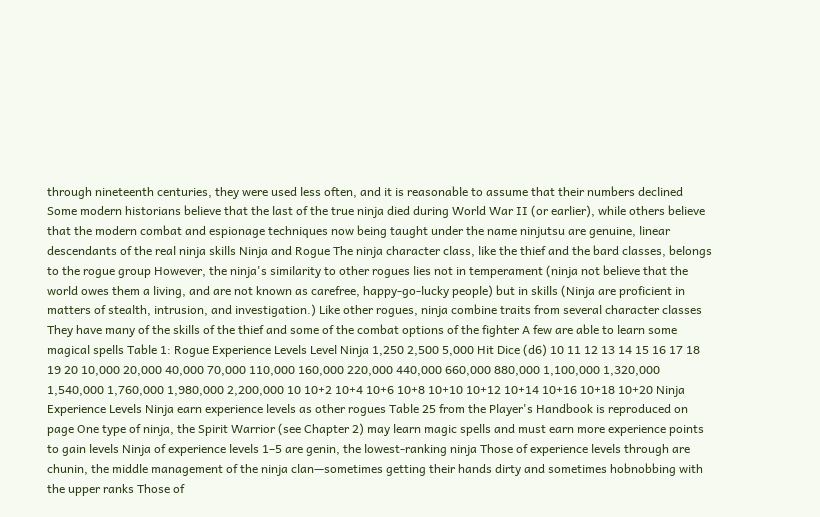through nineteenth centuries, they were used less often, and it is reasonable to assume that their numbers declined Some modern historians believe that the last of the true ninja died during World War II (or earlier), while others believe that the modern combat and espionage techniques now being taught under the name ninjutsu are genuine, linear descendants of the real ninja skills Ninja and Rogue The ninja character class, like the thief and the bard classes, belongs to the rogue group However, the ninja's similarity to other rogues lies not in temperament (ninja not believe that the world owes them a living, and are not known as carefree, happy-go-lucky people) but in skills (Ninja are proficient in matters of stealth, intrusion, and investigation.) Like other rogues, ninja combine traits from several character classes They have many of the skills of the thief and some of the combat options of the fighter A few are able to learn some magical spells Table 1: Rogue Experience Levels Level Ninja 1,250 2,500 5,000 Hit Dice (d6) 10 11 12 13 14 15 16 17 18 19 20 10,000 20,000 40,000 70,000 110,000 160,000 220,000 440,000 660,000 880,000 1,100,000 1,320,000 1,540,000 1,760,000 1,980,000 2,200,000 10 10+2 10+4 10+6 10+8 10+10 10+12 10+14 10+16 10+18 10+20 Ninja Experience Levels Ninja earn experience levels as other rogues Table 25 from the Player's Handbook is reproduced on page One type of ninja, the Spirit Warrior (see Chapter 2) may learn magic spells and must earn more experience points to gain levels Ninja of experience levels 1–5 are genin, the lowest-ranking ninja Those of experience levels through are chunin, the middle management of the ninja clan—sometimes getting their hands dirty and sometimes hobnobbing with the upper ranks Those of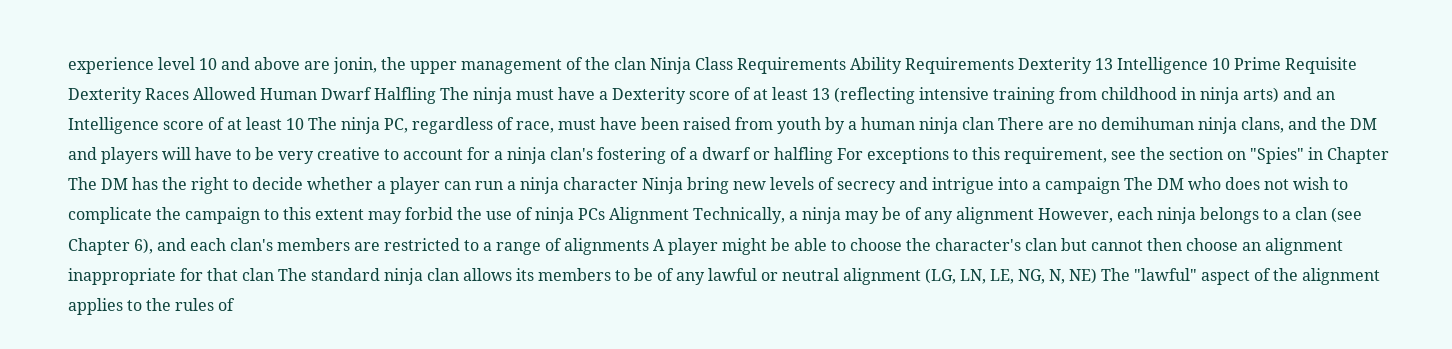experience level 10 and above are jonin, the upper management of the clan Ninja Class Requirements Ability Requirements Dexterity 13 Intelligence 10 Prime Requisite Dexterity Races Allowed Human Dwarf Halfling The ninja must have a Dexterity score of at least 13 (reflecting intensive training from childhood in ninja arts) and an Intelligence score of at least 10 The ninja PC, regardless of race, must have been raised from youth by a human ninja clan There are no demihuman ninja clans, and the DM and players will have to be very creative to account for a ninja clan's fostering of a dwarf or halfling For exceptions to this requirement, see the section on "Spies" in Chapter The DM has the right to decide whether a player can run a ninja character Ninja bring new levels of secrecy and intrigue into a campaign The DM who does not wish to complicate the campaign to this extent may forbid the use of ninja PCs Alignment Technically, a ninja may be of any alignment However, each ninja belongs to a clan (see Chapter 6), and each clan's members are restricted to a range of alignments A player might be able to choose the character's clan but cannot then choose an alignment inappropriate for that clan The standard ninja clan allows its members to be of any lawful or neutral alignment (LG, LN, LE, NG, N, NE) The "lawful" aspect of the alignment applies to the rules of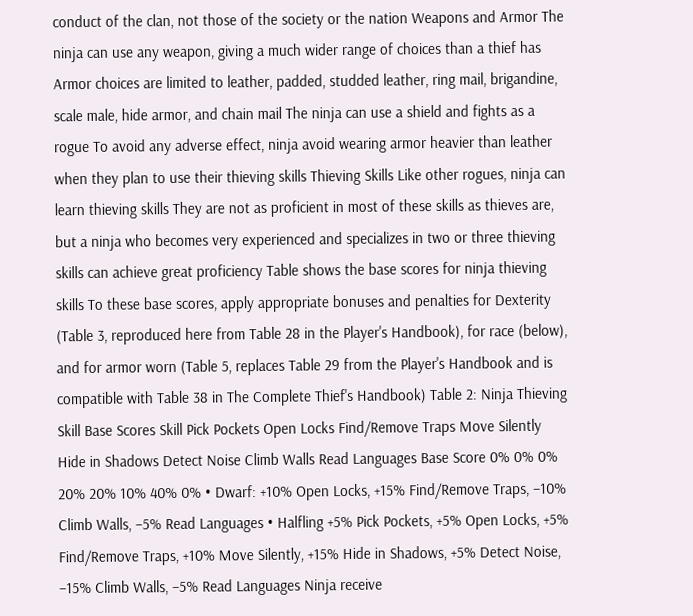conduct of the clan, not those of the society or the nation Weapons and Armor The ninja can use any weapon, giving a much wider range of choices than a thief has Armor choices are limited to leather, padded, studded leather, ring mail, brigandine, scale male, hide armor, and chain mail The ninja can use a shield and fights as a rogue To avoid any adverse effect, ninja avoid wearing armor heavier than leather when they plan to use their thieving skills Thieving Skills Like other rogues, ninja can learn thieving skills They are not as proficient in most of these skills as thieves are, but a ninja who becomes very experienced and specializes in two or three thieving skills can achieve great proficiency Table shows the base scores for ninja thieving skills To these base scores, apply appropriate bonuses and penalties for Dexterity (Table 3, reproduced here from Table 28 in the Player's Handbook), for race (below), and for armor worn (Table 5, replaces Table 29 from the Player's Handbook and is compatible with Table 38 in The Complete Thief's Handbook) Table 2: Ninja Thieving Skill Base Scores Skill Pick Pockets Open Locks Find/Remove Traps Move Silently Hide in Shadows Detect Noise Climb Walls Read Languages Base Score 0% 0% 0% 20% 20% 10% 40% 0% • Dwarf: +10% Open Locks, +15% Find/Remove Traps, –10% Climb Walls, –5% Read Languages • Halfling +5% Pick Pockets, +5% Open Locks, +5% Find/Remove Traps, +10% Move Silently, +15% Hide in Shadows, +5% Detect Noise, –15% Climb Walls, –5% Read Languages Ninja receive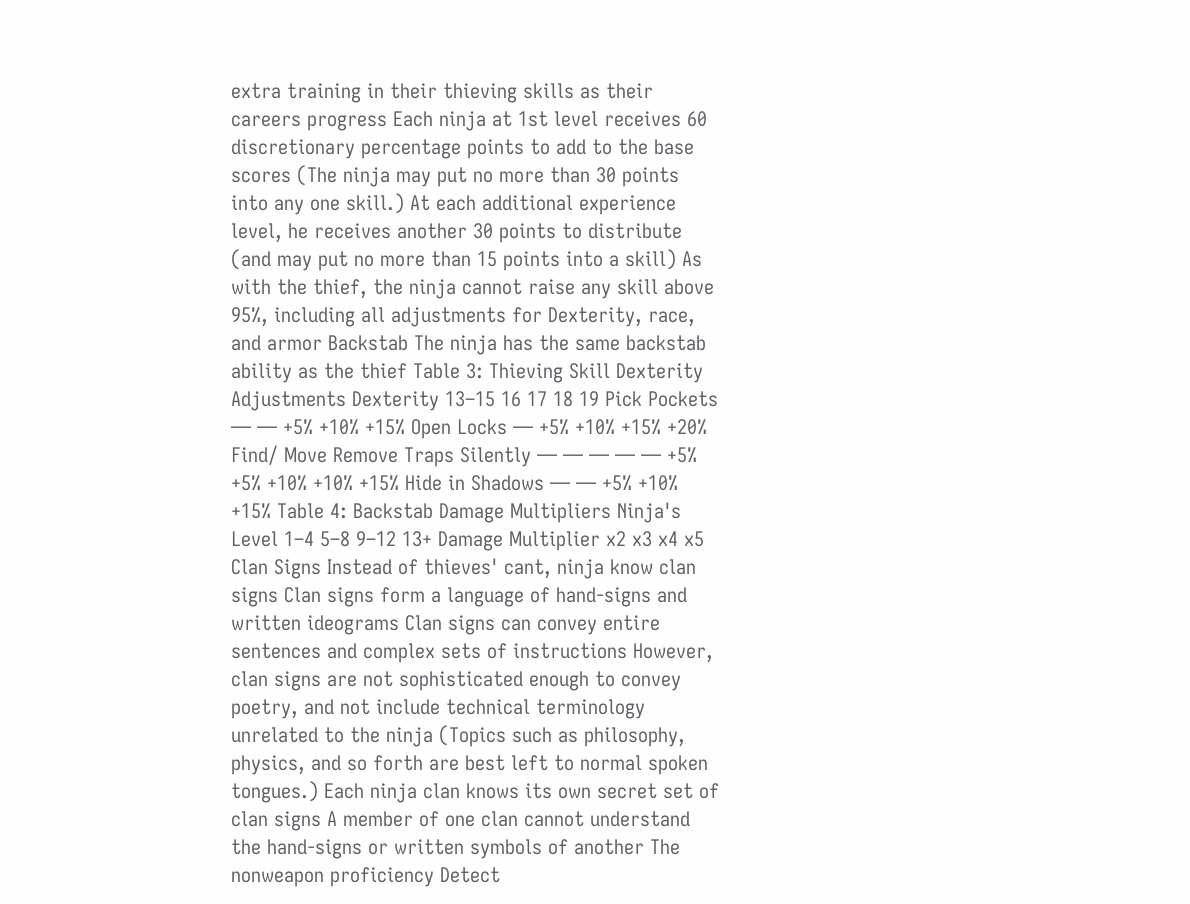extra training in their thieving skills as their careers progress Each ninja at 1st level receives 60 discretionary percentage points to add to the base scores (The ninja may put no more than 30 points into any one skill.) At each additional experience level, he receives another 30 points to distribute (and may put no more than 15 points into a skill) As with the thief, the ninja cannot raise any skill above 95%, including all adjustments for Dexterity, race, and armor Backstab The ninja has the same backstab ability as the thief Table 3: Thieving Skill Dexterity Adjustments Dexterity 13–15 16 17 18 19 Pick Pockets — — +5% +10% +15% Open Locks — +5% +10% +15% +20% Find/ Move Remove Traps Silently — — — — — +5% +5% +10% +10% +15% Hide in Shadows — — +5% +10% +15% Table 4: Backstab Damage Multipliers Ninja's Level 1–4 5–8 9–12 13+ Damage Multiplier x2 x3 x4 x5 Clan Signs Instead of thieves' cant, ninja know clan signs Clan signs form a language of hand-signs and written ideograms Clan signs can convey entire sentences and complex sets of instructions However, clan signs are not sophisticated enough to convey poetry, and not include technical terminology unrelated to the ninja (Topics such as philosophy, physics, and so forth are best left to normal spoken tongues.) Each ninja clan knows its own secret set of clan signs A member of one clan cannot understand the hand-signs or written symbols of another The nonweapon proficiency Detect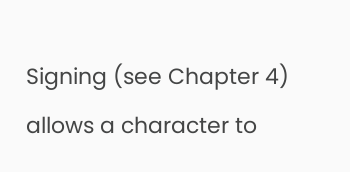Signing (see Chapter 4) allows a character to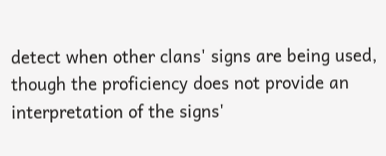detect when other clans' signs are being used, though the proficiency does not provide an interpretation of the signs'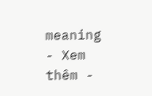meaning
- Xem thêm -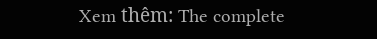Xem thêm: The complete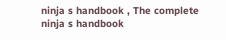ninja s handbook , The complete ninja s handbook